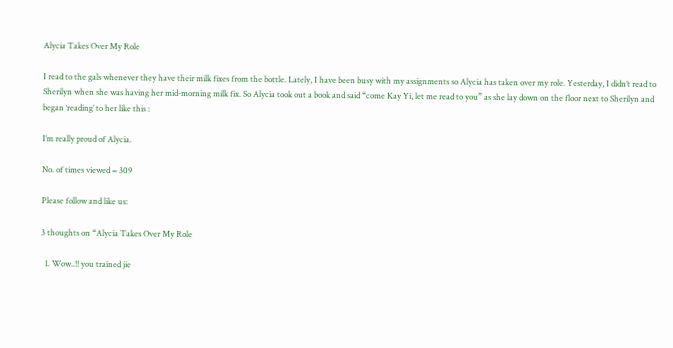Alycia Takes Over My Role

I read to the gals whenever they have their milk fixes from the bottle. Lately, I have been busy with my assignments so Alycia has taken over my role. Yesterday, I didn’t read to Sherilyn when she was having her mid-morning milk fix. So Alycia took out a book and said “come Kay Yi, let me read to you” as she lay down on the floor next to Sherilyn and began ‘reading’ to her like this :

I’m really proud of Alycia.

No. of times viewed = 309

Please follow and like us:

3 thoughts on “Alycia Takes Over My Role

  1. Wow..!! you trained jie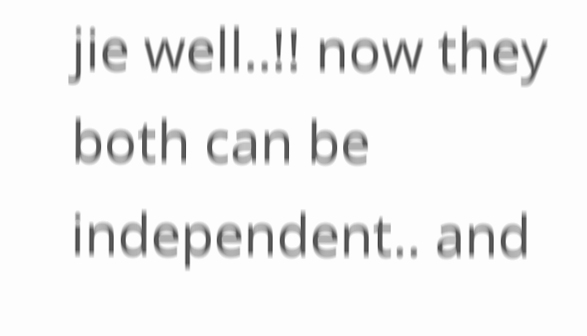jie well..!! now they both can be independent.. and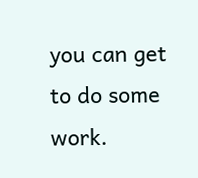you can get to do some work.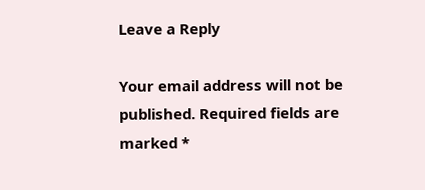Leave a Reply

Your email address will not be published. Required fields are marked *